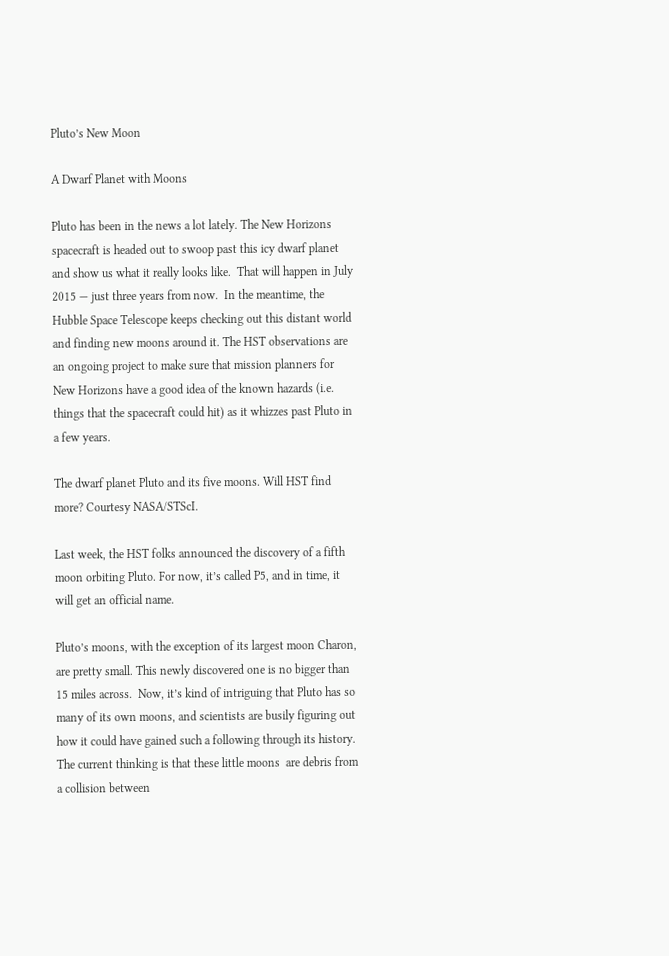Pluto’s New Moon

A Dwarf Planet with Moons

Pluto has been in the news a lot lately. The New Horizons spacecraft is headed out to swoop past this icy dwarf planet and show us what it really looks like.  That will happen in July 2015 — just three years from now.  In the meantime, the Hubble Space Telescope keeps checking out this distant world and finding new moons around it. The HST observations are an ongoing project to make sure that mission planners for New Horizons have a good idea of the known hazards (i.e. things that the spacecraft could hit) as it whizzes past Pluto in a few years.

The dwarf planet Pluto and its five moons. Will HST find more? Courtesy NASA/STScI.

Last week, the HST folks announced the discovery of a fifth moon orbiting Pluto. For now, it’s called P5, and in time, it will get an official name.

Pluto’s moons, with the exception of its largest moon Charon, are pretty small. This newly discovered one is no bigger than 15 miles across.  Now, it’s kind of intriguing that Pluto has so many of its own moons, and scientists are busily figuring out how it could have gained such a following through its history. The current thinking is that these little moons  are debris from a collision between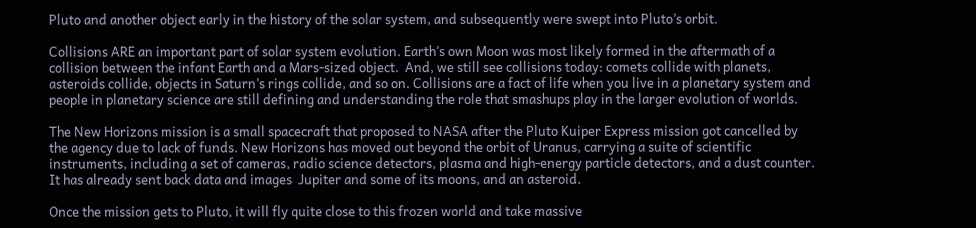Pluto and another object early in the history of the solar system, and subsequently were swept into Pluto’s orbit.

Collisions ARE an important part of solar system evolution. Earth’s own Moon was most likely formed in the aftermath of a collision between the infant Earth and a Mars-sized object.  And, we still see collisions today: comets collide with planets, asteroids collide, objects in Saturn’s rings collide, and so on. Collisions are a fact of life when you live in a planetary system and people in planetary science are still defining and understanding the role that smashups play in the larger evolution of worlds.

The New Horizons mission is a small spacecraft that proposed to NASA after the Pluto Kuiper Express mission got cancelled by the agency due to lack of funds. New Horizons has moved out beyond the orbit of Uranus, carrying a suite of scientific instruments, including a set of cameras, radio science detectors, plasma and high-energy particle detectors, and a dust counter. It has already sent back data and images  Jupiter and some of its moons, and an asteroid.

Once the mission gets to Pluto, it will fly quite close to this frozen world and take massive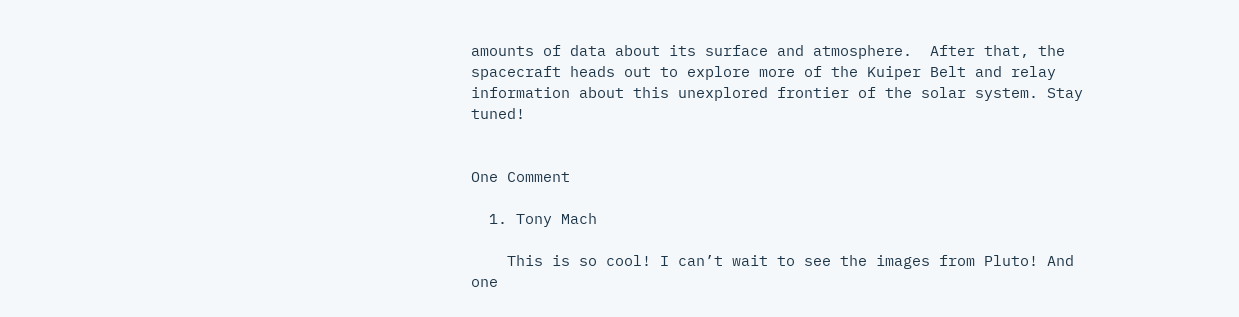amounts of data about its surface and atmosphere.  After that, the spacecraft heads out to explore more of the Kuiper Belt and relay information about this unexplored frontier of the solar system. Stay tuned!


One Comment

  1. Tony Mach

    This is so cool! I can’t wait to see the images from Pluto! And one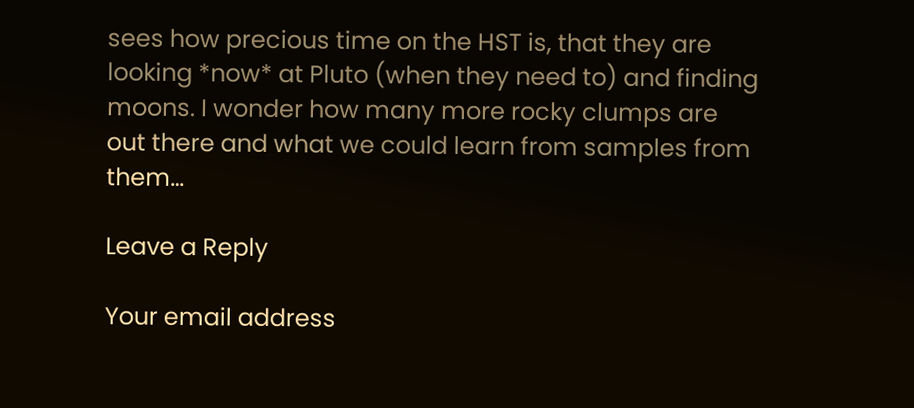sees how precious time on the HST is, that they are looking *now* at Pluto (when they need to) and finding moons. I wonder how many more rocky clumps are out there and what we could learn from samples from them…

Leave a Reply

Your email address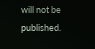will not be published.